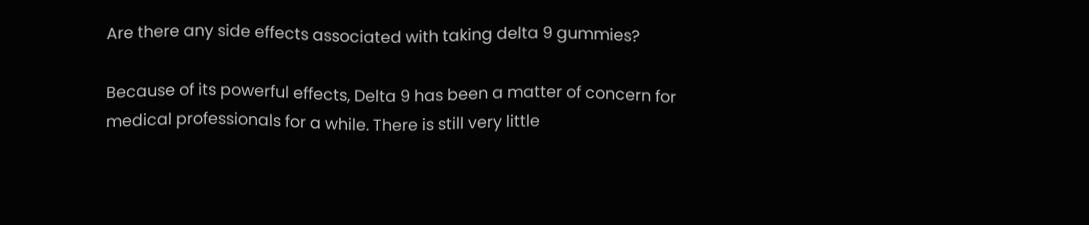Are there any side effects associated with taking delta 9 gummies?

Because of its powerful effects, Delta 9 has been a matter of concern for medical professionals for a while. There is still very little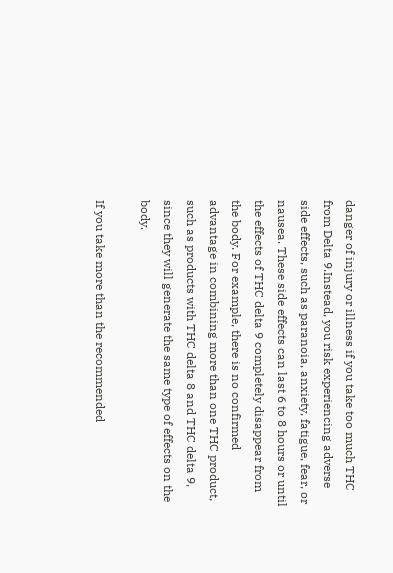danger of injury or illness if you take too much THC from Delta 9.Instead, you risk experiencing adverse side effects, such as paranoia, anxiety, fatigue, fear, or nausea. These side effects can last 6 to 8 hours or until the effects of THC delta 9 completely disappear from the body. For example, there is no confirmed advantage in combining more than one THC product, such as products with THC delta 8 and THC delta 9, since they will generate the same type of effects on the body.

If you take more than the recommended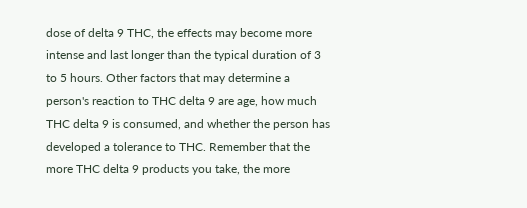dose of delta 9 THC, the effects may become more intense and last longer than the typical duration of 3 to 5 hours. Other factors that may determine a person's reaction to THC delta 9 are age, how much THC delta 9 is consumed, and whether the person has developed a tolerance to THC. Remember that the more THC delta 9 products you take, the more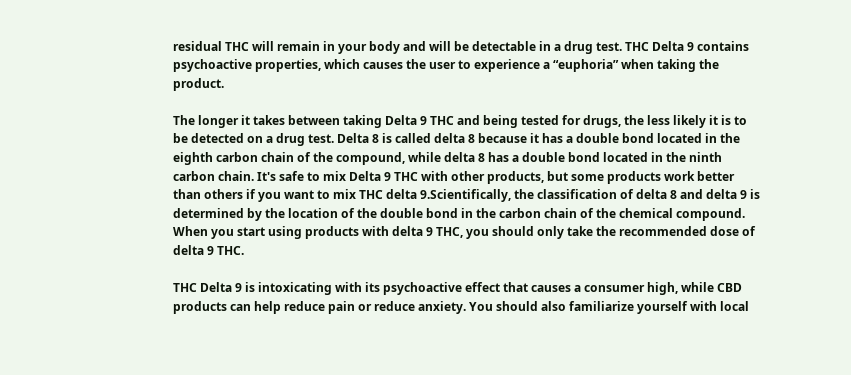residual THC will remain in your body and will be detectable in a drug test. THC Delta 9 contains psychoactive properties, which causes the user to experience a “euphoria” when taking the product.

The longer it takes between taking Delta 9 THC and being tested for drugs, the less likely it is to be detected on a drug test. Delta 8 is called delta 8 because it has a double bond located in the eighth carbon chain of the compound, while delta 8 has a double bond located in the ninth carbon chain. It's safe to mix Delta 9 THC with other products, but some products work better than others if you want to mix THC delta 9.Scientifically, the classification of delta 8 and delta 9 is determined by the location of the double bond in the carbon chain of the chemical compound. When you start using products with delta 9 THC, you should only take the recommended dose of delta 9 THC.

THC Delta 9 is intoxicating with its psychoactive effect that causes a consumer high, while CBD products can help reduce pain or reduce anxiety. You should also familiarize yourself with local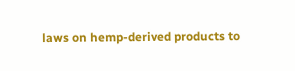laws on hemp-derived products to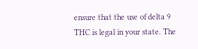ensure that the use of delta 9 THC is legal in your state. The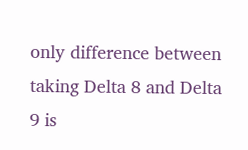only difference between taking Delta 8 and Delta 9 is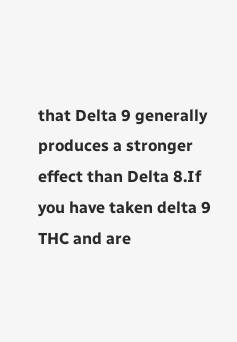that Delta 9 generally produces a stronger effect than Delta 8.If you have taken delta 9 THC and are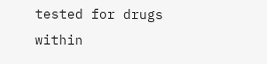tested for drugs within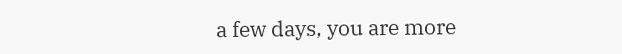a few days, you are more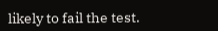likely to fail the test.